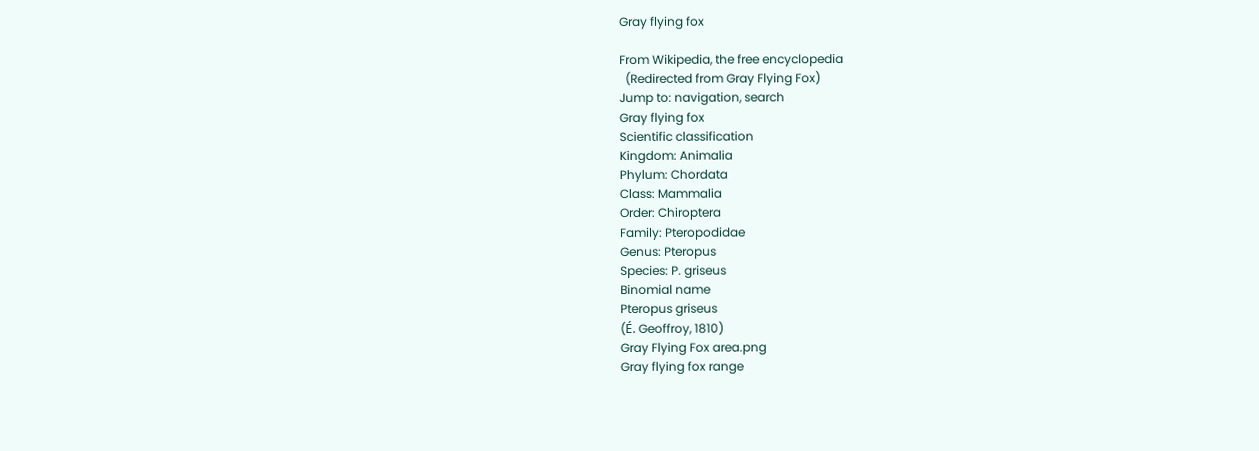Gray flying fox

From Wikipedia, the free encyclopedia
  (Redirected from Gray Flying Fox)
Jump to: navigation, search
Gray flying fox
Scientific classification
Kingdom: Animalia
Phylum: Chordata
Class: Mammalia
Order: Chiroptera
Family: Pteropodidae
Genus: Pteropus
Species: P. griseus
Binomial name
Pteropus griseus
(É. Geoffroy, 1810)
Gray Flying Fox area.png
Gray flying fox range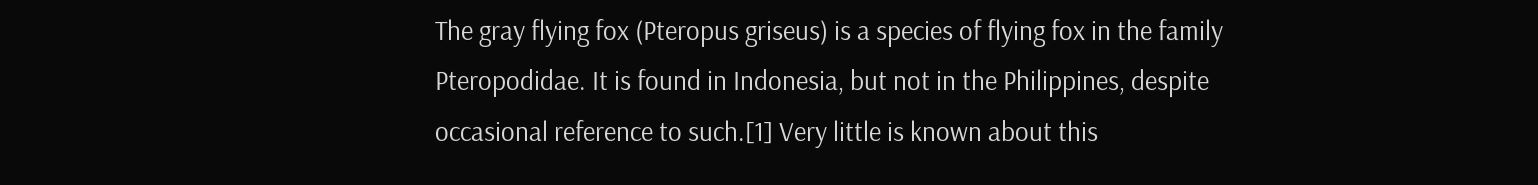The gray flying fox (Pteropus griseus) is a species of flying fox in the family Pteropodidae. It is found in Indonesia, but not in the Philippines, despite occasional reference to such.[1] Very little is known about this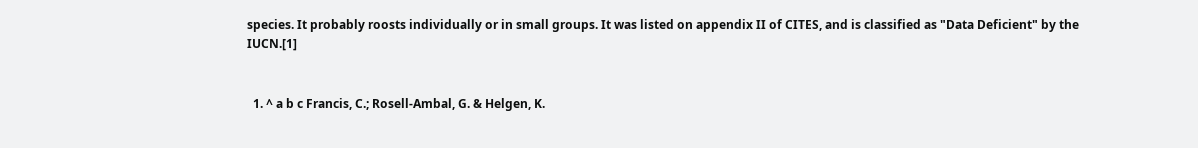species. It probably roosts individually or in small groups. It was listed on appendix II of CITES, and is classified as "Data Deficient" by the IUCN.[1]


  1. ^ a b c Francis, C.; Rosell-Ambal, G. & Helgen, K.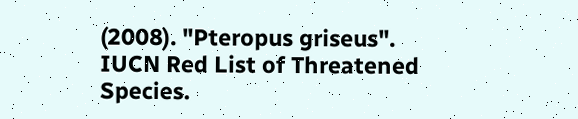(2008). "Pteropus griseus". IUCN Red List of Threatened Species.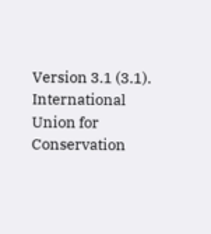Version 3.1 (3.1). International Union for Conservation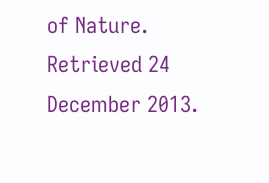of Nature. Retrieved 24 December 2013.